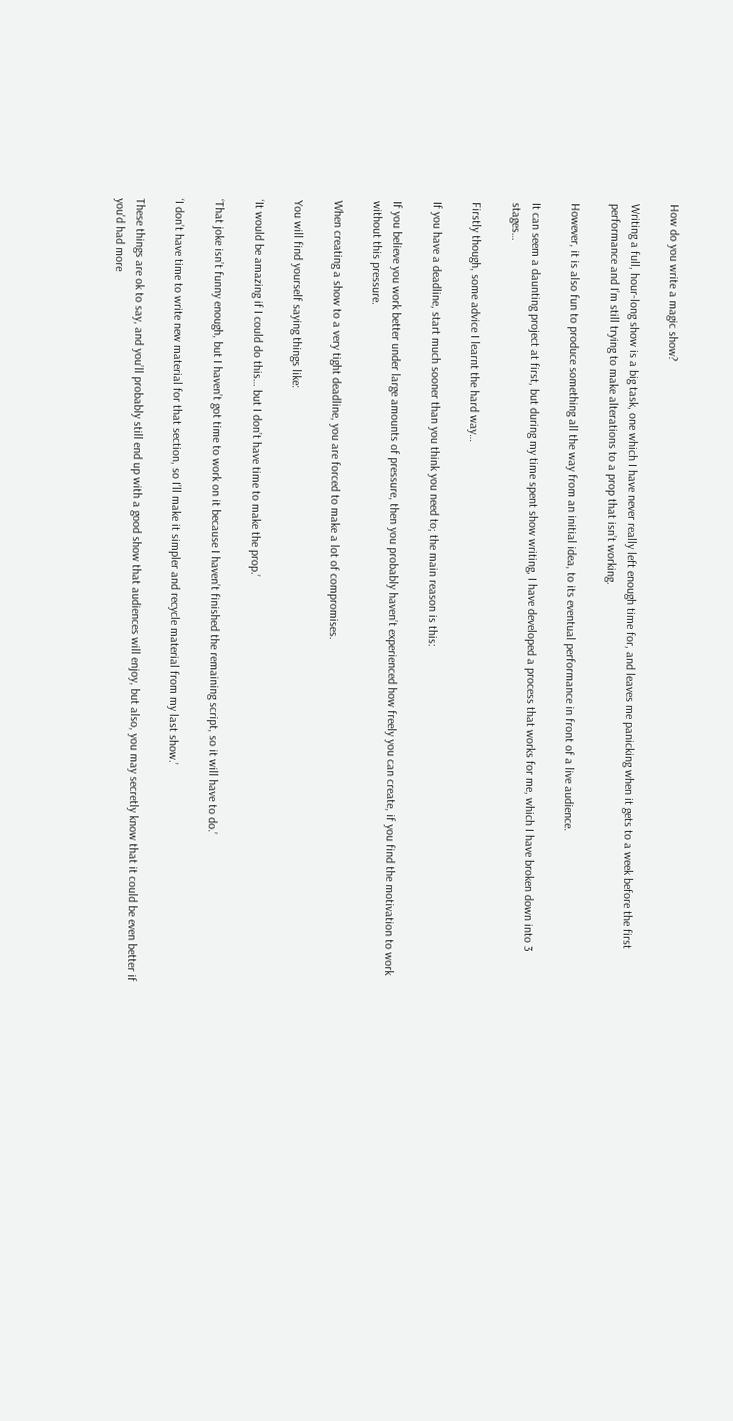How do you write a magic show?

Writing a full, hour-long show is a big task, one which I have never really left enough time for, and leaves me panicking when it gets to a week before the first performance and I’m still trying to make alterations to a prop that isn’t working.

However, it is also fun to produce something all the way from an initial idea, to its eventual performance in front of a live audience.

It can seem a daunting project at first, but during my time spent show writing, I have developed a process that works for me, which I have broken down into 3 stages…

Firstly though, some advice I learnt the hard way…

If you have a deadline, start much sooner than you think you need to; the main reason is this:

If you believe you work better under large amounts of pressure, then you probably haven’t experienced how freely you can create, if you find the motivation to work without this pressure.

When creating a show to a very tight deadline, you are forced to make a lot of compromises.

You will find yourself saying things like:

‘It would be amazing if I could do this… but I don’t have time to make the prop.’

‘That joke isn’t funny enough, but I haven’t got time to work on it because I haven’t finished the remaining script, so it will have to do.’

‘I don’t have time to write new material for that section, so I’ll make it simpler and recycle material from my last show.’

These things are ok to say, and you’ll probably still end up with a good show that audiences will enjoy, but also, you may secretly know that it could be even better if you'd had more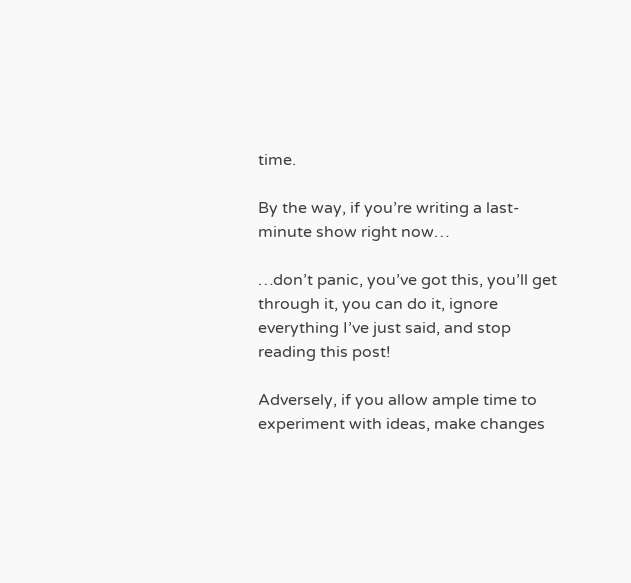time.

By the way, if you’re writing a last-minute show right now…

…don’t panic, you’ve got this, you’ll get through it, you can do it, ignore everything I’ve just said, and stop reading this post!

Adversely, if you allow ample time to experiment with ideas, make changes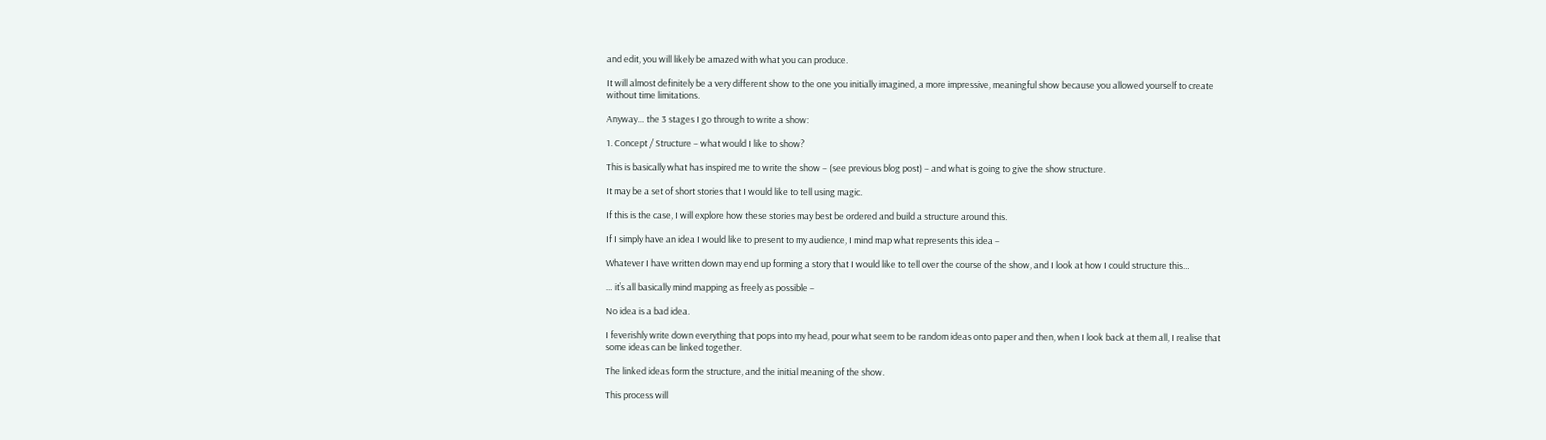and edit, you will likely be amazed with what you can produce.

It will almost definitely be a very different show to the one you initially imagined, a more impressive, meaningful show because you allowed yourself to create without time limitations.

Anyway… the 3 stages I go through to write a show:

1. Concept / Structure – what would I like to show?

This is basically what has inspired me to write the show – (see previous blog post) – and what is going to give the show structure.

It may be a set of short stories that I would like to tell using magic.

If this is the case, I will explore how these stories may best be ordered and build a structure around this.

If I simply have an idea I would like to present to my audience, I mind map what represents this idea –

Whatever I have written down may end up forming a story that I would like to tell over the course of the show, and I look at how I could structure this…

… it’s all basically mind mapping as freely as possible –

No idea is a bad idea.

I feverishly write down everything that pops into my head, pour what seem to be random ideas onto paper and then, when I look back at them all, I realise that some ideas can be linked together.

The linked ideas form the structure, and the initial meaning of the show.

This process will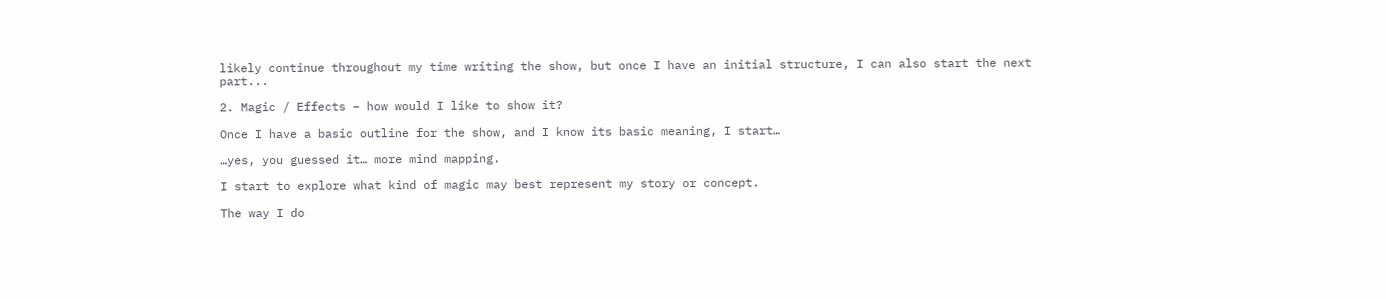likely continue throughout my time writing the show, but once I have an initial structure, I can also start the next part...

2. Magic / Effects – how would I like to show it?

Once I have a basic outline for the show, and I know its basic meaning, I start…

…yes, you guessed it… more mind mapping.

I start to explore what kind of magic may best represent my story or concept.

The way I do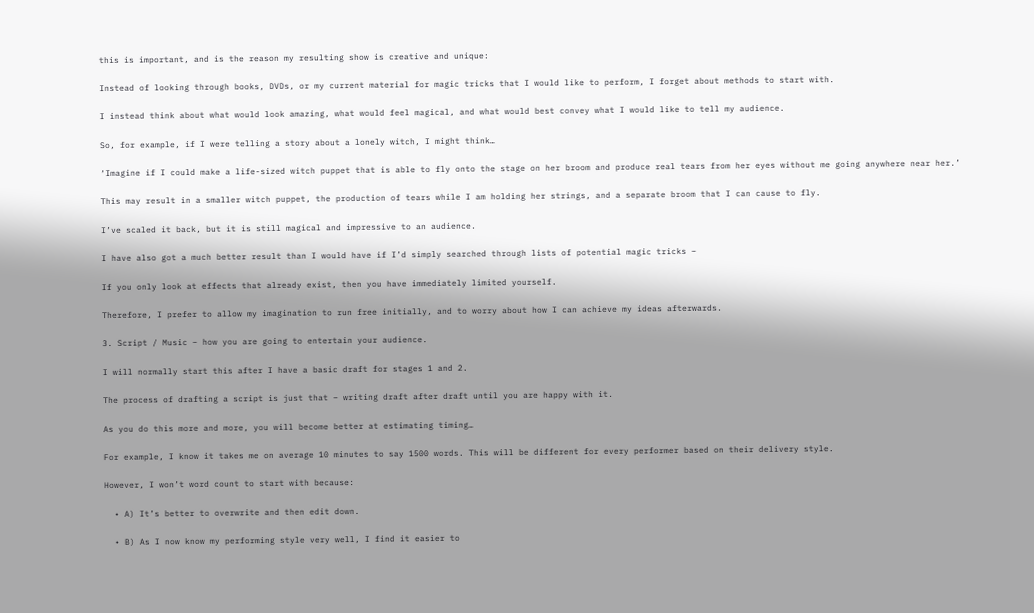this is important, and is the reason my resulting show is creative and unique:

Instead of looking through books, DVDs, or my current material for magic tricks that I would like to perform, I forget about methods to start with.

I instead think about what would look amazing, what would feel magical, and what would best convey what I would like to tell my audience.

So, for example, if I were telling a story about a lonely witch, I might think…

‘Imagine if I could make a life-sized witch puppet that is able to fly onto the stage on her broom and produce real tears from her eyes without me going anywhere near her.’

This may result in a smaller witch puppet, the production of tears while I am holding her strings, and a separate broom that I can cause to fly.

I’ve scaled it back, but it is still magical and impressive to an audience.

I have also got a much better result than I would have if I’d simply searched through lists of potential magic tricks –

If you only look at effects that already exist, then you have immediately limited yourself.

Therefore, I prefer to allow my imagination to run free initially, and to worry about how I can achieve my ideas afterwards.

3. Script / Music – how you are going to entertain your audience.

I will normally start this after I have a basic draft for stages 1 and 2.

The process of drafting a script is just that – writing draft after draft until you are happy with it.

As you do this more and more, you will become better at estimating timing…

For example, I know it takes me on average 10 minutes to say 1500 words. This will be different for every performer based on their delivery style.

However, I won’t word count to start with because:

  • A) It’s better to overwrite and then edit down.

  • B) As I now know my performing style very well, I find it easier to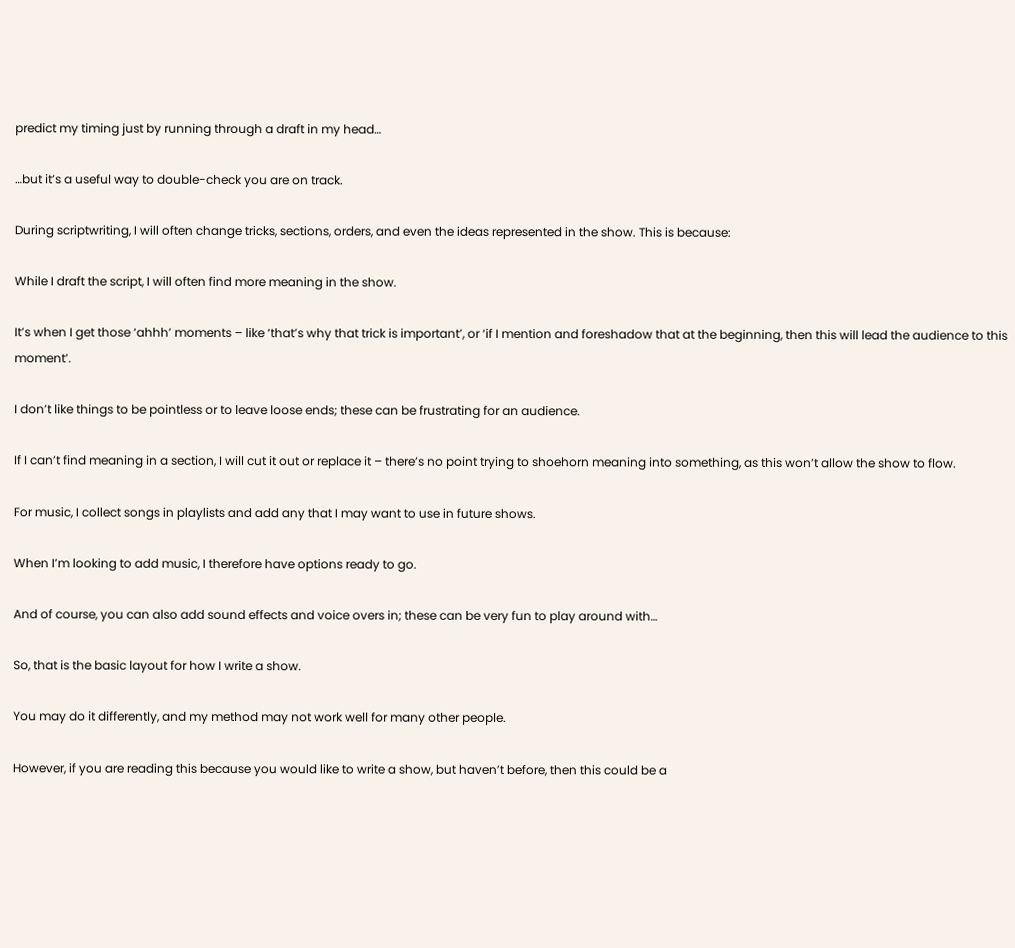predict my timing just by running through a draft in my head…

…but it’s a useful way to double-check you are on track.

During scriptwriting, I will often change tricks, sections, orders, and even the ideas represented in the show. This is because:

While I draft the script, I will often find more meaning in the show.

It’s when I get those ‘ahhh’ moments – like ‘that’s why that trick is important’, or ‘if I mention and foreshadow that at the beginning, then this will lead the audience to this moment’.

I don’t like things to be pointless or to leave loose ends; these can be frustrating for an audience.

If I can’t find meaning in a section, I will cut it out or replace it – there’s no point trying to shoehorn meaning into something, as this won’t allow the show to flow.

For music, I collect songs in playlists and add any that I may want to use in future shows.

When I’m looking to add music, I therefore have options ready to go.

And of course, you can also add sound effects and voice overs in; these can be very fun to play around with…

So, that is the basic layout for how I write a show.

You may do it differently, and my method may not work well for many other people.

However, if you are reading this because you would like to write a show, but haven’t before, then this could be a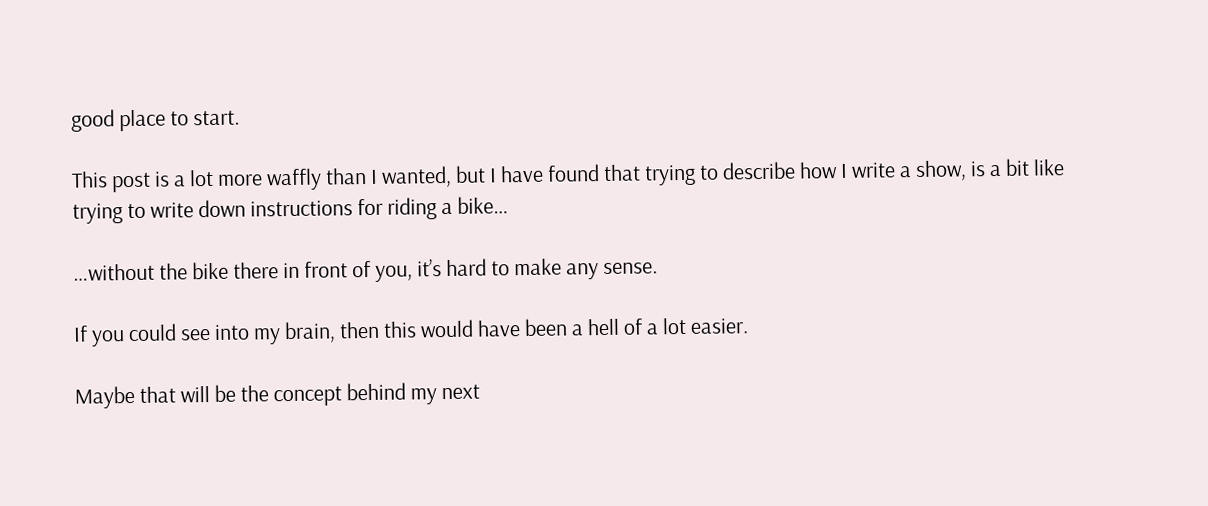good place to start.

This post is a lot more waffly than I wanted, but I have found that trying to describe how I write a show, is a bit like trying to write down instructions for riding a bike…

…without the bike there in front of you, it’s hard to make any sense.

If you could see into my brain, then this would have been a hell of a lot easier.

Maybe that will be the concept behind my next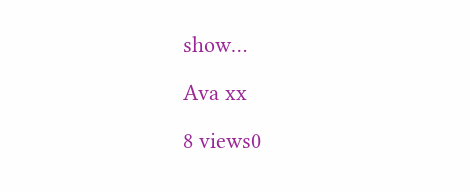show…

Ava xx

8 views0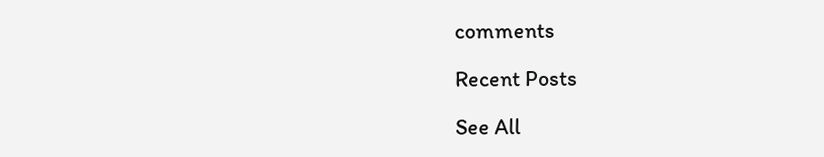comments

Recent Posts

See All